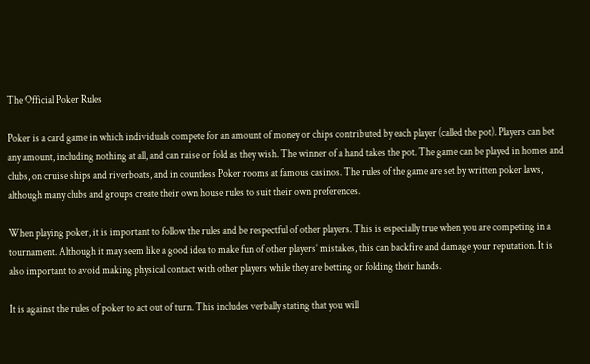The Official Poker Rules

Poker is a card game in which individuals compete for an amount of money or chips contributed by each player (called the pot). Players can bet any amount, including nothing at all, and can raise or fold as they wish. The winner of a hand takes the pot. The game can be played in homes and clubs, on cruise ships and riverboats, and in countless Poker rooms at famous casinos. The rules of the game are set by written poker laws, although many clubs and groups create their own house rules to suit their own preferences.

When playing poker, it is important to follow the rules and be respectful of other players. This is especially true when you are competing in a tournament. Although it may seem like a good idea to make fun of other players’ mistakes, this can backfire and damage your reputation. It is also important to avoid making physical contact with other players while they are betting or folding their hands.

It is against the rules of poker to act out of turn. This includes verbally stating that you will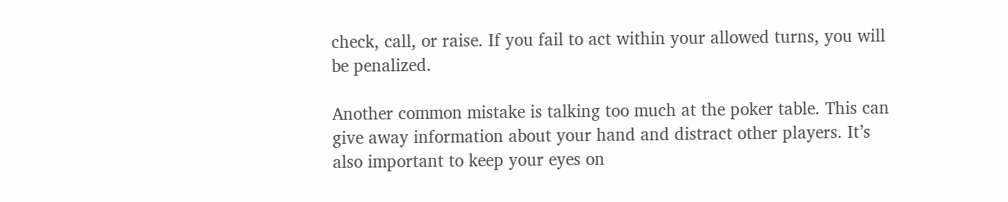check, call, or raise. If you fail to act within your allowed turns, you will be penalized.

Another common mistake is talking too much at the poker table. This can give away information about your hand and distract other players. It’s also important to keep your eyes on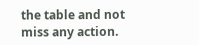the table and not miss any action.